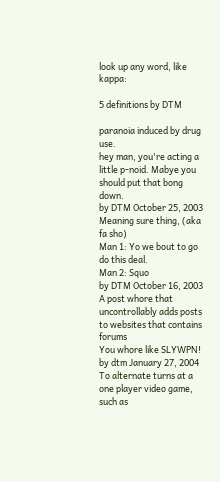look up any word, like kappa:

5 definitions by DTM

paranoia induced by drug use.
hey man, you're acting a little p-noid. Mabye you should put that bong down.
by DTM October 25, 2003
Meaning sure thing, (aka fa sho)
Man 1: Yo we bout to go do this deal.
Man 2: Squo
by DTM October 16, 2003
A post whore that uncontrollably adds posts to websites that contains forums
You whore like SLYWPN!
by dtm January 27, 2004
To alternate turns at a one player video game, such as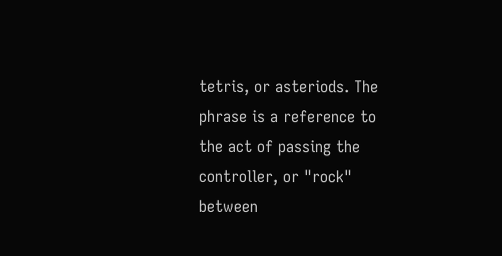tetris, or asteriods. The phrase is a reference to the act of passing the controller, or "rock" between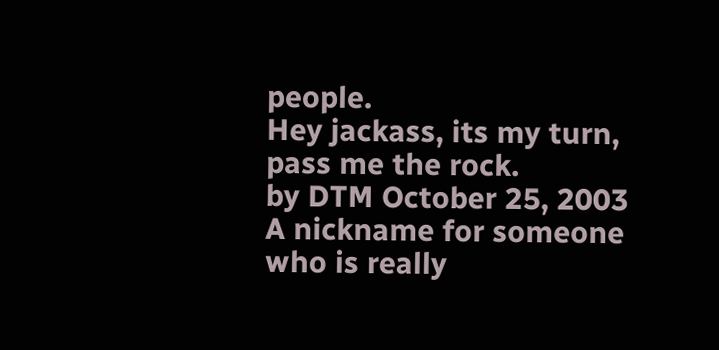people.
Hey jackass, its my turn, pass me the rock.
by DTM October 25, 2003
A nickname for someone who is really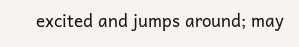excited and jumps around; may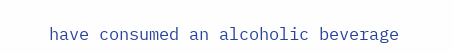have consumed an alcoholic beverage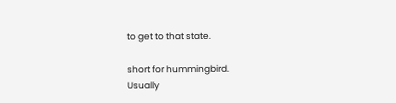to get to that state.

short for hummingbird.
Usually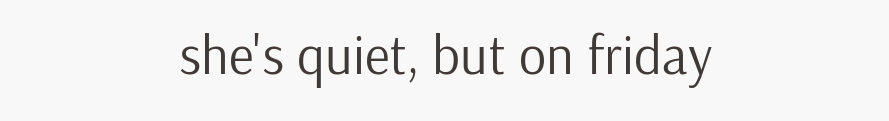she's quiet, but on friday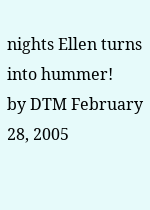nights Ellen turns into hummer!
by DTM February 28, 2005